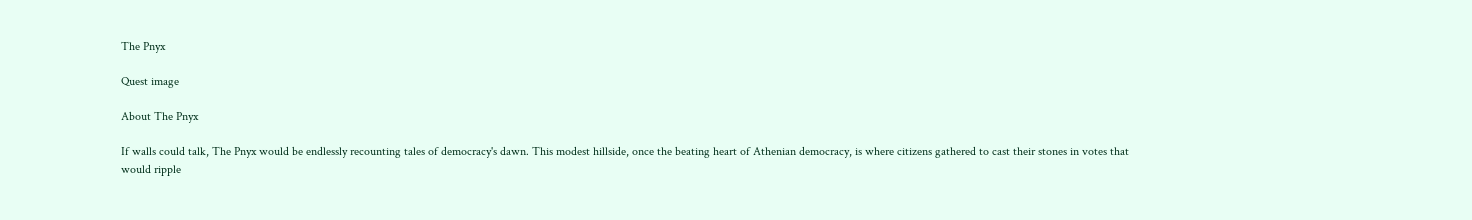The Pnyx

Quest image

About The Pnyx

If walls could talk, The Pnyx would be endlessly recounting tales of democracy's dawn. This modest hillside, once the beating heart of Athenian democracy, is where citizens gathered to cast their stones in votes that would ripple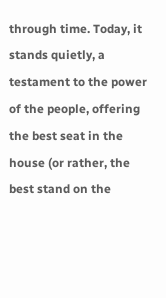through time. Today, it stands quietly, a testament to the power of the people, offering the best seat in the house (or rather, the best stand on the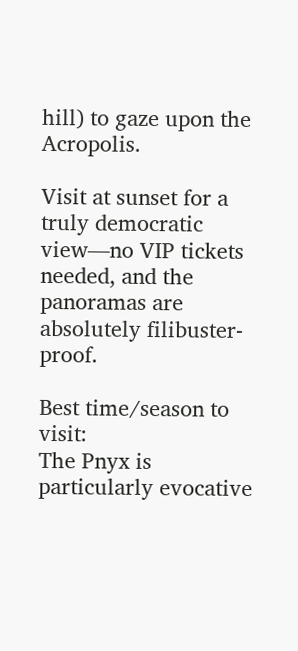hill) to gaze upon the Acropolis.

Visit at sunset for a truly democratic view—no VIP tickets needed, and the panoramas are absolutely filibuster-proof.

Best time/season to visit:
The Pnyx is particularly evocative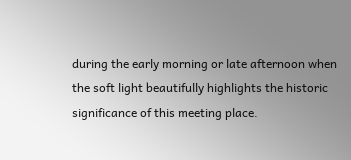during the early morning or late afternoon when the soft light beautifully highlights the historic significance of this meeting place.